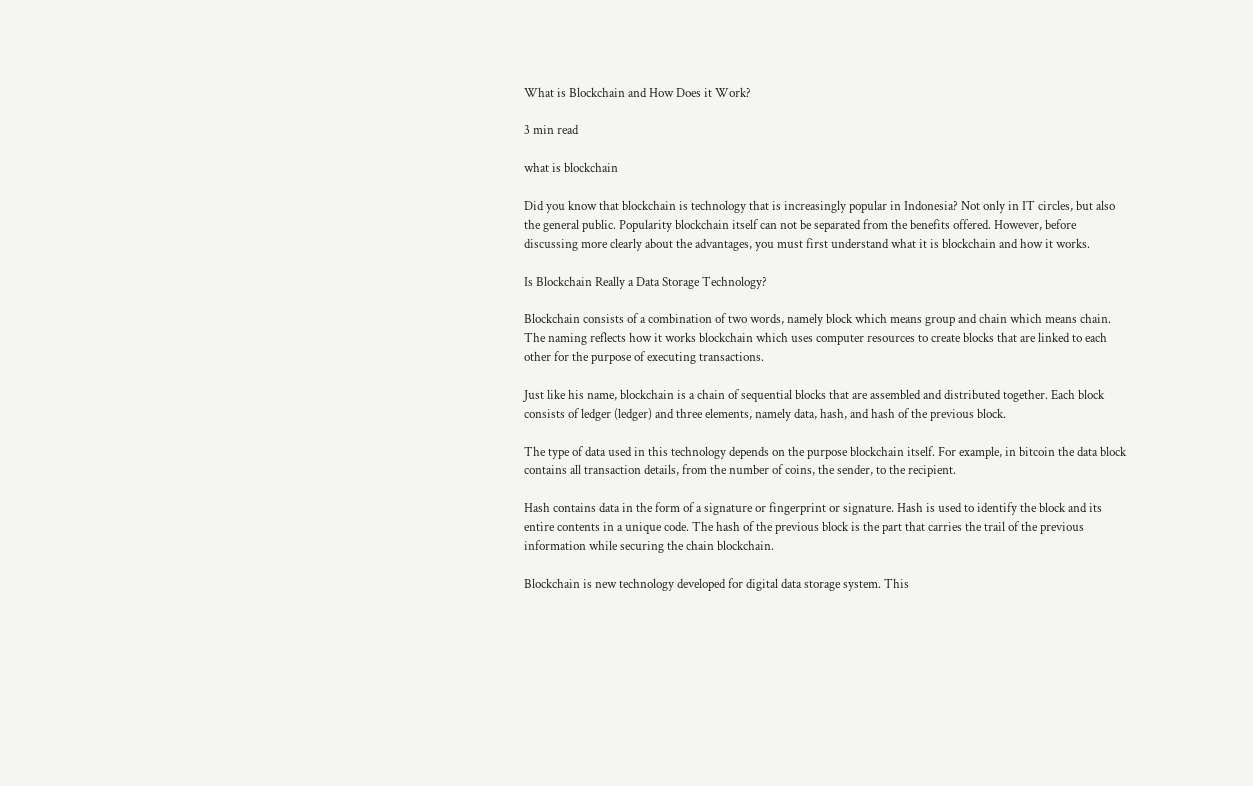What is Blockchain and How Does it Work?

3 min read

what is blockchain

Did you know that blockchain is technology that is increasingly popular in Indonesia? Not only in IT circles, but also the general public. Popularity blockchain itself can not be separated from the benefits offered. However, before discussing more clearly about the advantages, you must first understand what it is blockchain and how it works.

Is Blockchain Really a Data Storage Technology?

Blockchain consists of a combination of two words, namely block which means group and chain which means chain. The naming reflects how it works blockchain which uses computer resources to create blocks that are linked to each other for the purpose of executing transactions.

Just like his name, blockchain is a chain of sequential blocks that are assembled and distributed together. Each block consists of ledger (ledger) and three elements, namely data, hash, and hash of the previous block.

The type of data used in this technology depends on the purpose blockchain itself. For example, in bitcoin the data block contains all transaction details, from the number of coins, the sender, to the recipient.

Hash contains data in the form of a signature or fingerprint or signature. Hash is used to identify the block and its entire contents in a unique code. The hash of the previous block is the part that carries the trail of the previous information while securing the chain blockchain.

Blockchain is new technology developed for digital data storage system. This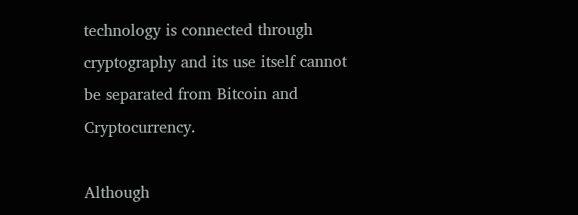technology is connected through cryptography and its use itself cannot be separated from Bitcoin and Cryptocurrency.

Although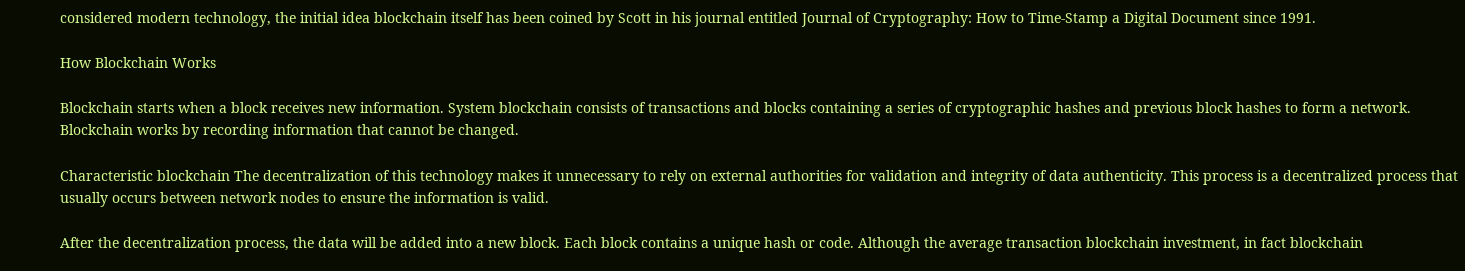considered modern technology, the initial idea blockchain itself has been coined by Scott in his journal entitled Journal of Cryptography: How to Time-Stamp a Digital Document since 1991.

How Blockchain Works

Blockchain starts when a block receives new information. System blockchain consists of transactions and blocks containing a series of cryptographic hashes and previous block hashes to form a network. Blockchain works by recording information that cannot be changed.

Characteristic blockchain The decentralization of this technology makes it unnecessary to rely on external authorities for validation and integrity of data authenticity. This process is a decentralized process that usually occurs between network nodes to ensure the information is valid.

After the decentralization process, the data will be added into a new block. Each block contains a unique hash or code. Although the average transaction blockchain investment, in fact blockchain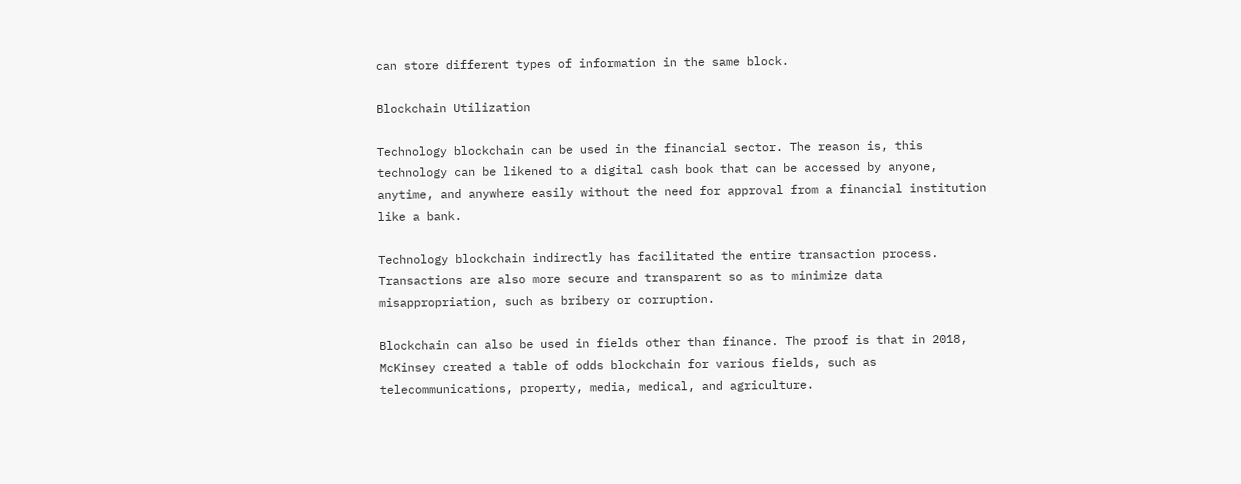can store different types of information in the same block.

Blockchain Utilization

Technology blockchain can be used in the financial sector. The reason is, this technology can be likened to a digital cash book that can be accessed by anyone, anytime, and anywhere easily without the need for approval from a financial institution like a bank.

Technology blockchain indirectly has facilitated the entire transaction process. Transactions are also more secure and transparent so as to minimize data misappropriation, such as bribery or corruption.

Blockchain can also be used in fields other than finance. The proof is that in 2018, McKinsey created a table of odds blockchain for various fields, such as telecommunications, property, media, medical, and agriculture.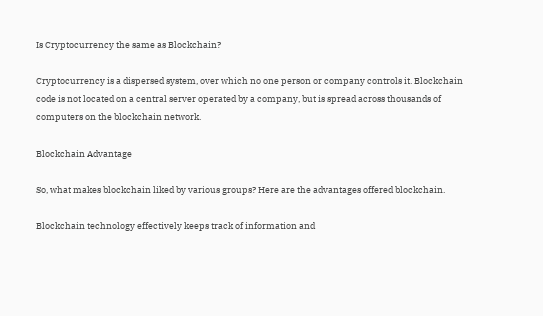Is Cryptocurrency the same as Blockchain?

Cryptocurrency is a dispersed system, over which no one person or company controls it. Blockchain code is not located on a central server operated by a company, but is spread across thousands of computers on the blockchain network.

Blockchain Advantage

So, what makes blockchain liked by various groups? Here are the advantages offered blockchain.

Blockchain technology effectively keeps track of information and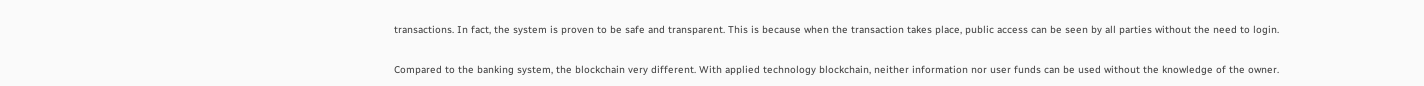transactions. In fact, the system is proven to be safe and transparent. This is because when the transaction takes place, public access can be seen by all parties without the need to login.

Compared to the banking system, the blockchain very different. With applied technology blockchain, neither information nor user funds can be used without the knowledge of the owner.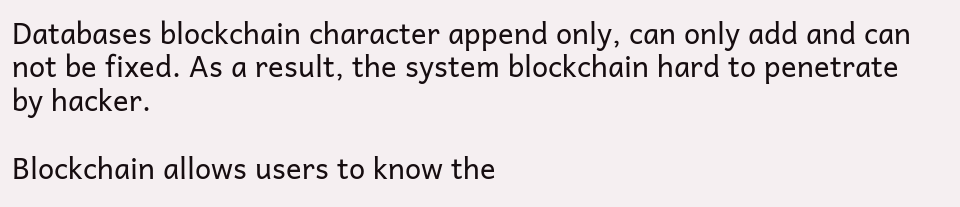Databases blockchain character append only, can only add and can not be fixed. As a result, the system blockchain hard to penetrate by hacker.

Blockchain allows users to know the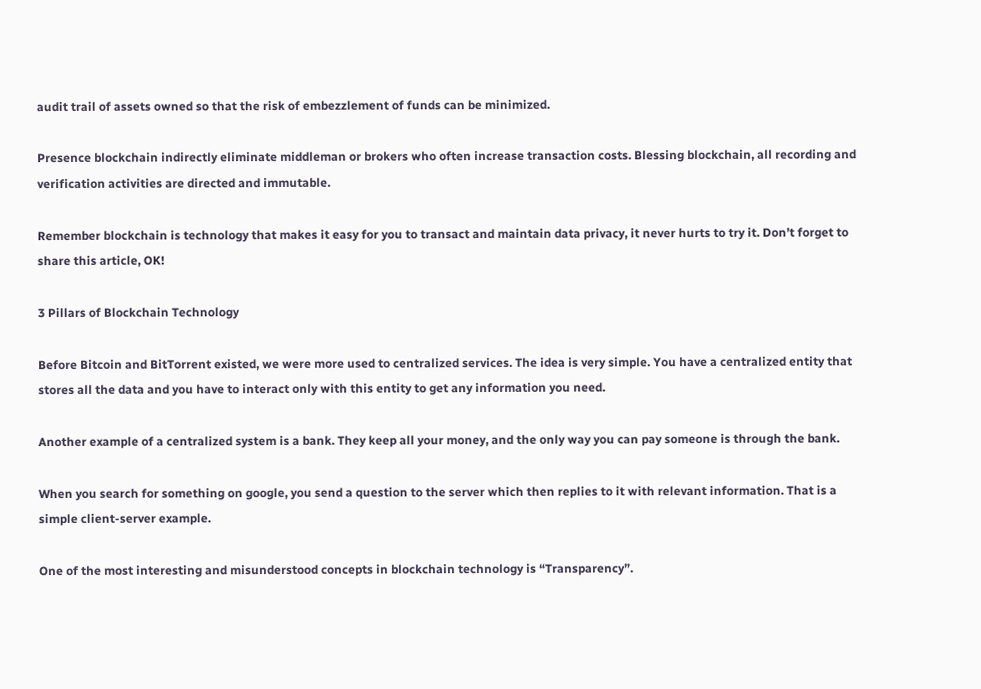audit trail of assets owned so that the risk of embezzlement of funds can be minimized.

Presence blockchain indirectly eliminate middleman or brokers who often increase transaction costs. Blessing blockchain, all recording and verification activities are directed and immutable.

Remember blockchain is technology that makes it easy for you to transact and maintain data privacy, it never hurts to try it. Don’t forget to share this article, OK!

3 Pillars of Blockchain Technology

Before Bitcoin and BitTorrent existed, we were more used to centralized services. The idea is very simple. You have a centralized entity that stores all the data and you have to interact only with this entity to get any information you need.

Another example of a centralized system is a bank. They keep all your money, and the only way you can pay someone is through the bank.

When you search for something on google, you send a question to the server which then replies to it with relevant information. That is a simple client-server example.

One of the most interesting and misunderstood concepts in blockchain technology is “Transparency”.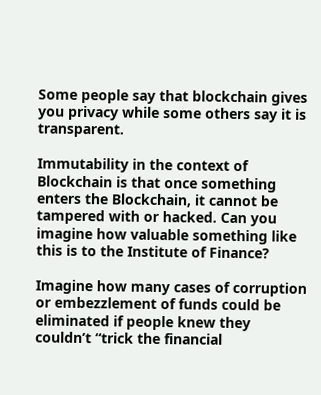Some people say that blockchain gives you privacy while some others say it is transparent.

Immutability in the context of Blockchain is that once something enters the Blockchain, it cannot be tampered with or hacked. Can you imagine how valuable something like this is to the Institute of Finance?

Imagine how many cases of corruption or embezzlement of funds could be eliminated if people knew they couldn’t “trick the financial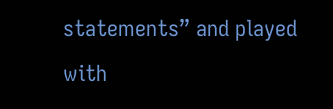statements” and played with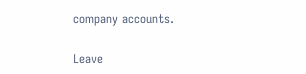company accounts.

Leave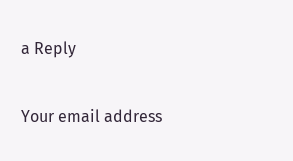a Reply

Your email address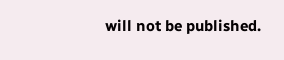will not be published.